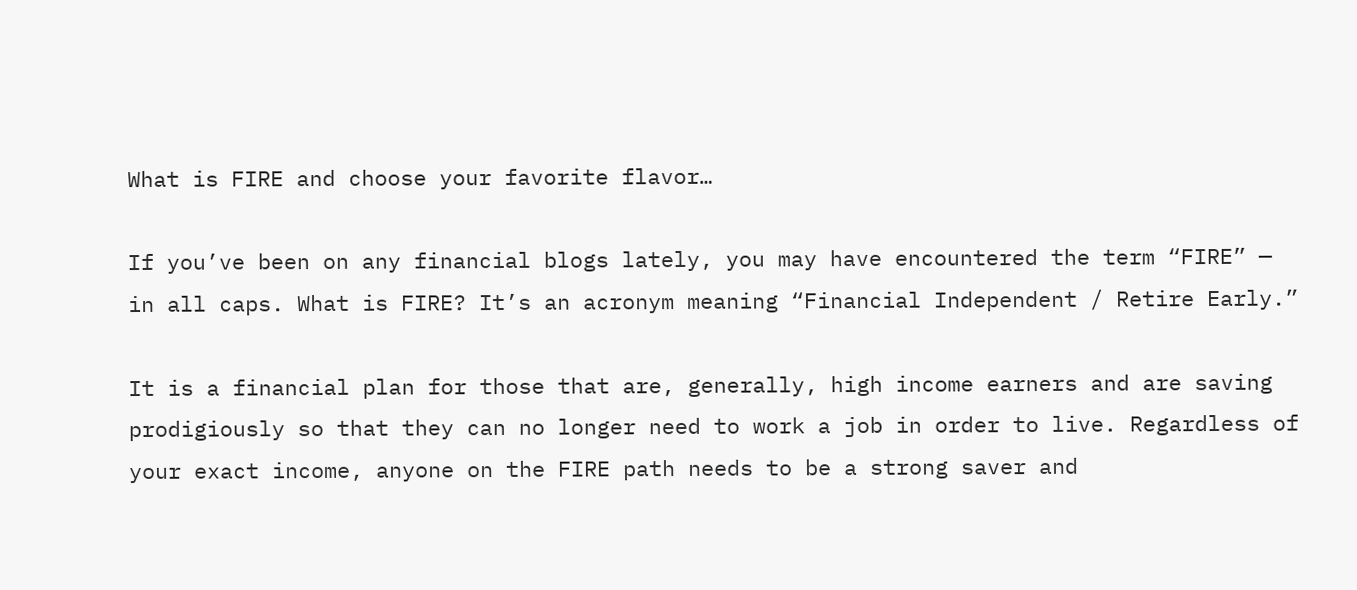What is FIRE and choose your favorite flavor…

If you’ve been on any financial blogs lately, you may have encountered the term “FIRE” — in all caps. What is FIRE? It’s an acronym meaning “Financial Independent / Retire Early.”

It is a financial plan for those that are, generally, high income earners and are saving prodigiously so that they can no longer need to work a job in order to live. Regardless of your exact income, anyone on the FIRE path needs to be a strong saver and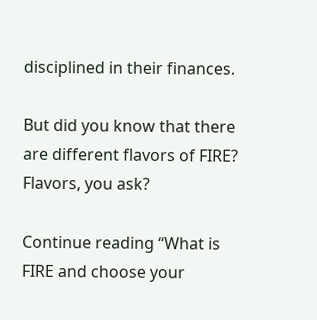disciplined in their finances.

But did you know that there are different flavors of FIRE? Flavors, you ask?

Continue reading “What is FIRE and choose your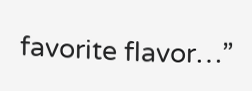favorite flavor…”